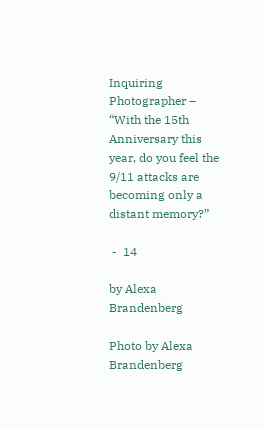Inquiring Photographer – “With the 15th Anniversary this year, do you feel the 9/11 attacks are becoming only a distant memory?”

 -  14

by Alexa Brandenberg

Photo by Alexa Brandenberg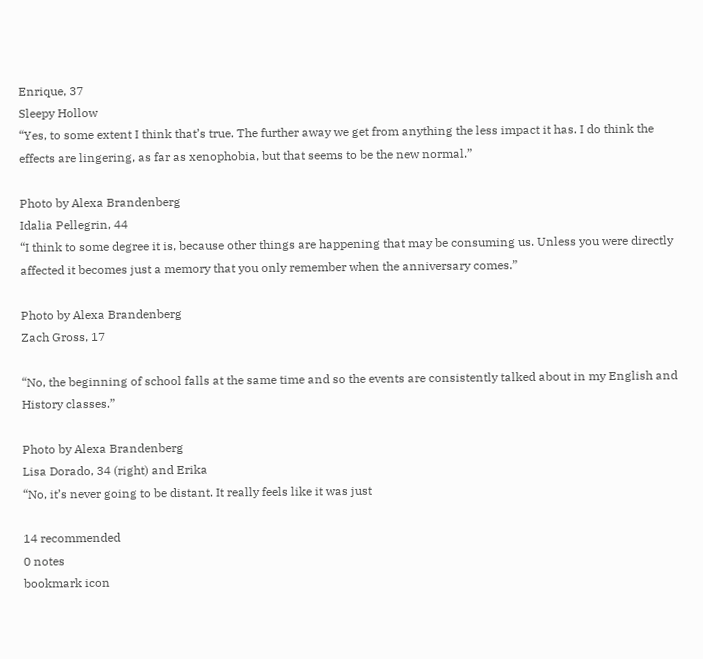Enrique, 37
Sleepy Hollow
“Yes, to some extent I think that’s true. The further away we get from anything the less impact it has. I do think the effects are lingering, as far as xenophobia, but that seems to be the new normal.”

Photo by Alexa Brandenberg
Idalia Pellegrin, 44
“I think to some degree it is, because other things are happening that may be consuming us. Unless you were directly affected it becomes just a memory that you only remember when the anniversary comes.”

Photo by Alexa Brandenberg
Zach Gross, 17

“No, the beginning of school falls at the same time and so the events are consistently talked about in my English and History classes.”

Photo by Alexa Brandenberg
Lisa Dorado, 34 (right) and Erika
“No, it’s never going to be distant. It really feels like it was just

14 recommended
0 notes
bookmark icon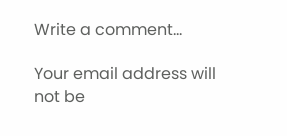Write a comment...

Your email address will not be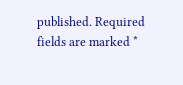published. Required fields are marked *